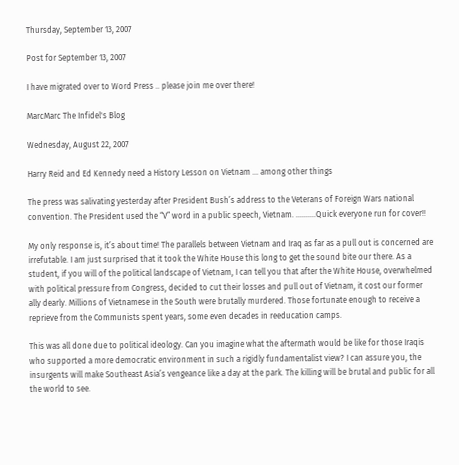Thursday, September 13, 2007

Post for September 13, 2007

I have migrated over to Word Press .. please join me over there!

MarcMarc The Infidel's Blog

Wednesday, August 22, 2007

Harry Reid and Ed Kennedy need a History Lesson on Vietnam ... among other things

The press was salivating yesterday after President Bush’s address to the Veterans of Foreign Wars national convention. The President used the “V” word in a public speech, Vietnam. ……….Quick everyone run for cover!!

My only response is, it’s about time! The parallels between Vietnam and Iraq as far as a pull out is concerned are irrefutable. I am just surprised that it took the White House this long to get the sound bite our there. As a student, if you will of the political landscape of Vietnam, I can tell you that after the White House, overwhelmed with political pressure from Congress, decided to cut their losses and pull out of Vietnam, it cost our former ally dearly. Millions of Vietnamese in the South were brutally murdered. Those fortunate enough to receive a reprieve from the Communists spent years, some even decades in reeducation camps.

This was all done due to political ideology. Can you imagine what the aftermath would be like for those Iraqis who supported a more democratic environment in such a rigidly fundamentalist view? I can assure you, the insurgents will make Southeast Asia’s vengeance like a day at the park. The killing will be brutal and public for all the world to see.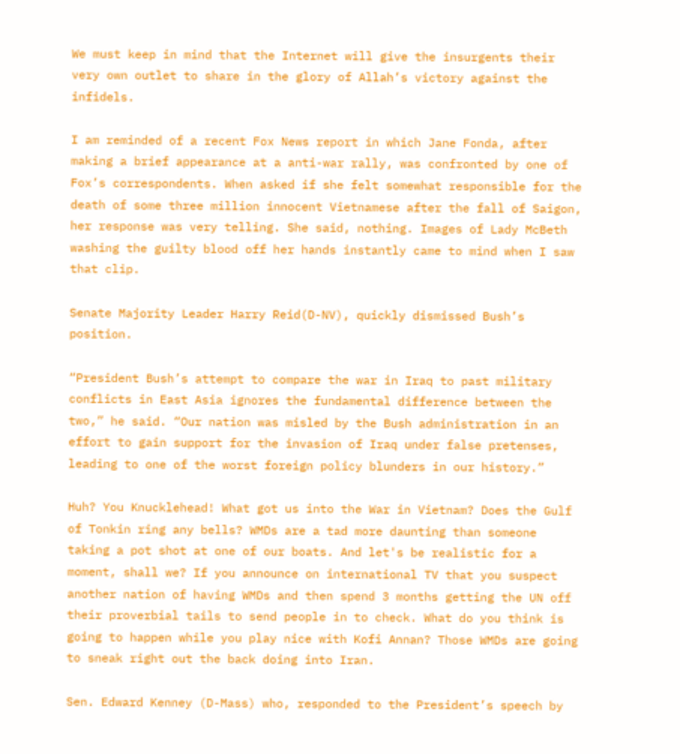We must keep in mind that the Internet will give the insurgents their very own outlet to share in the glory of Allah’s victory against the infidels.

I am reminded of a recent Fox News report in which Jane Fonda, after making a brief appearance at a anti-war rally, was confronted by one of Fox’s correspondents. When asked if she felt somewhat responsible for the death of some three million innocent Vietnamese after the fall of Saigon, her response was very telling. She said, nothing. Images of Lady McBeth washing the guilty blood off her hands instantly came to mind when I saw that clip.

Senate Majority Leader Harry Reid(D-NV), quickly dismissed Bush’s position.

“President Bush’s attempt to compare the war in Iraq to past military conflicts in East Asia ignores the fundamental difference between the two,” he said. “Our nation was misled by the Bush administration in an effort to gain support for the invasion of Iraq under false pretenses, leading to one of the worst foreign policy blunders in our history.”

Huh? You Knucklehead! What got us into the War in Vietnam? Does the Gulf of Tonkin ring any bells? WMDs are a tad more daunting than someone taking a pot shot at one of our boats. And let's be realistic for a moment, shall we? If you announce on international TV that you suspect another nation of having WMDs and then spend 3 months getting the UN off their proverbial tails to send people in to check. What do you think is going to happen while you play nice with Kofi Annan? Those WMDs are going to sneak right out the back doing into Iran.

Sen. Edward Kenney (D-Mass) who, responded to the President’s speech by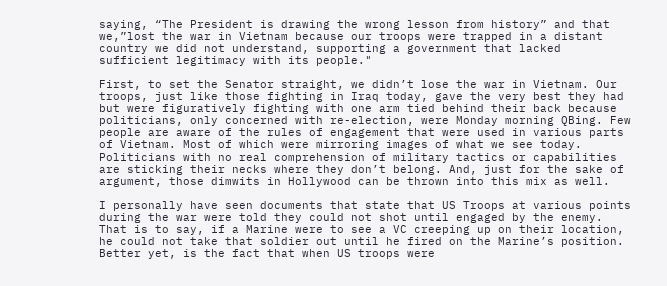saying, “The President is drawing the wrong lesson from history” and that we,”lost the war in Vietnam because our troops were trapped in a distant country we did not understand, supporting a government that lacked sufficient legitimacy with its people."

First, to set the Senator straight, we didn’t lose the war in Vietnam. Our troops, just like those fighting in Iraq today, gave the very best they had but were figuratively fighting with one arm tied behind their back because politicians, only concerned with re-election, were Monday morning QBing. Few people are aware of the rules of engagement that were used in various parts of Vietnam. Most of which were mirroring images of what we see today. Politicians with no real comprehension of military tactics or capabilities are sticking their necks where they don’t belong. And, just for the sake of argument, those dimwits in Hollywood can be thrown into this mix as well.

I personally have seen documents that state that US Troops at various points during the war were told they could not shot until engaged by the enemy. That is to say, if a Marine were to see a VC creeping up on their location, he could not take that soldier out until he fired on the Marine’s position. Better yet, is the fact that when US troops were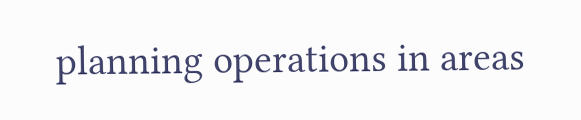planning operations in areas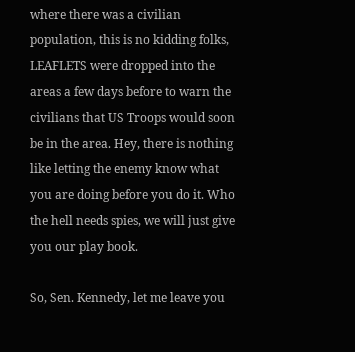where there was a civilian population, this is no kidding folks, LEAFLETS were dropped into the areas a few days before to warn the civilians that US Troops would soon be in the area. Hey, there is nothing like letting the enemy know what you are doing before you do it. Who the hell needs spies, we will just give you our play book.

So, Sen. Kennedy, let me leave you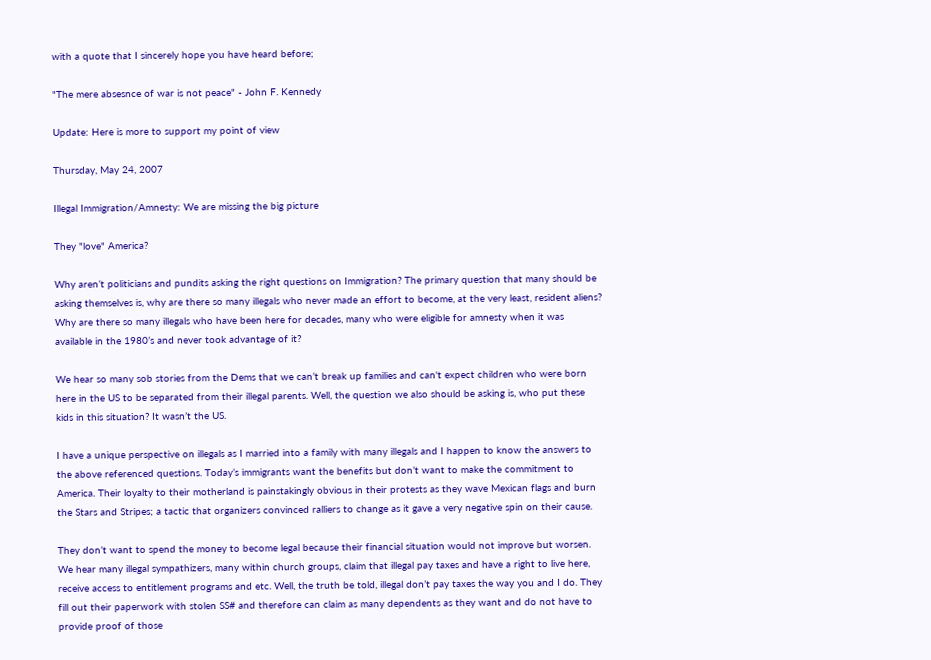with a quote that I sincerely hope you have heard before;

"The mere absesnce of war is not peace" - John F. Kennedy

Update: Here is more to support my point of view

Thursday, May 24, 2007

Illegal Immigration/Amnesty: We are missing the big picture

They "love" America?

Why aren’t politicians and pundits asking the right questions on Immigration? The primary question that many should be asking themselves is, why are there so many illegals who never made an effort to become, at the very least, resident aliens? Why are there so many illegals who have been here for decades, many who were eligible for amnesty when it was available in the 1980’s and never took advantage of it?

We hear so many sob stories from the Dems that we can’t break up families and can't expect children who were born here in the US to be separated from their illegal parents. Well, the question we also should be asking is, who put these kids in this situation? It wasn’t the US.

I have a unique perspective on illegals as I married into a family with many illegals and I happen to know the answers to the above referenced questions. Today’s immigrants want the benefits but don’t want to make the commitment to America. Their loyalty to their motherland is painstakingly obvious in their protests as they wave Mexican flags and burn the Stars and Stripes; a tactic that organizers convinced ralliers to change as it gave a very negative spin on their cause.

They don’t want to spend the money to become legal because their financial situation would not improve but worsen. We hear many illegal sympathizers, many within church groups, claim that illegal pay taxes and have a right to live here, receive access to entitlement programs and etc. Well, the truth be told, illegal don’t pay taxes the way you and I do. They fill out their paperwork with stolen SS# and therefore can claim as many dependents as they want and do not have to provide proof of those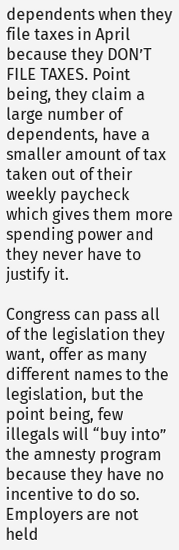dependents when they file taxes in April because they DON’T FILE TAXES. Point being, they claim a large number of dependents, have a smaller amount of tax taken out of their weekly paycheck which gives them more spending power and they never have to justify it.

Congress can pass all of the legislation they want, offer as many different names to the legislation, but the point being, few illegals will “buy into” the amnesty program because they have no incentive to do so. Employers are not held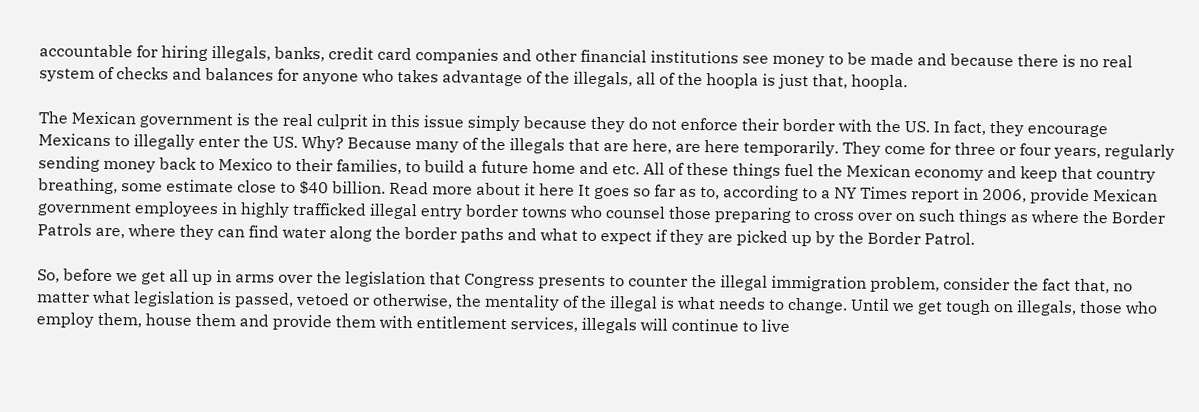accountable for hiring illegals, banks, credit card companies and other financial institutions see money to be made and because there is no real system of checks and balances for anyone who takes advantage of the illegals, all of the hoopla is just that, hoopla.

The Mexican government is the real culprit in this issue simply because they do not enforce their border with the US. In fact, they encourage Mexicans to illegally enter the US. Why? Because many of the illegals that are here, are here temporarily. They come for three or four years, regularly sending money back to Mexico to their families, to build a future home and etc. All of these things fuel the Mexican economy and keep that country breathing, some estimate close to $40 billion. Read more about it here It goes so far as to, according to a NY Times report in 2006, provide Mexican government employees in highly trafficked illegal entry border towns who counsel those preparing to cross over on such things as where the Border Patrols are, where they can find water along the border paths and what to expect if they are picked up by the Border Patrol.

So, before we get all up in arms over the legislation that Congress presents to counter the illegal immigration problem, consider the fact that, no matter what legislation is passed, vetoed or otherwise, the mentality of the illegal is what needs to change. Until we get tough on illegals, those who employ them, house them and provide them with entitlement services, illegals will continue to live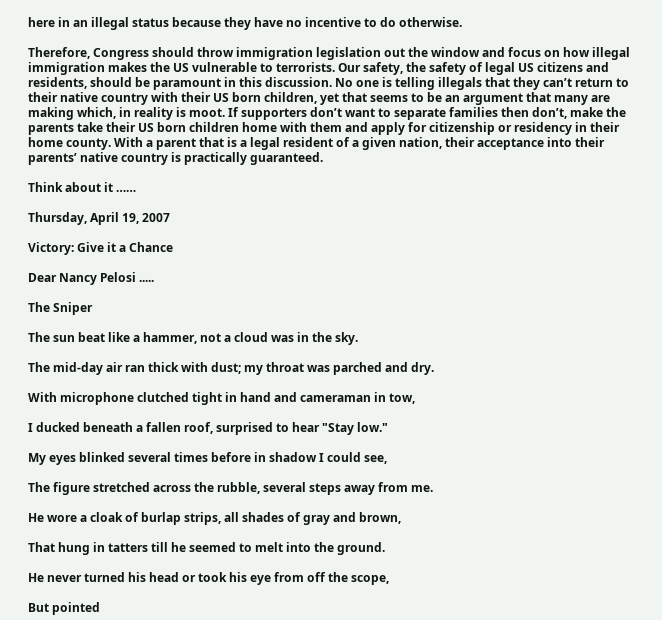here in an illegal status because they have no incentive to do otherwise.

Therefore, Congress should throw immigration legislation out the window and focus on how illegal immigration makes the US vulnerable to terrorists. Our safety, the safety of legal US citizens and residents, should be paramount in this discussion. No one is telling illegals that they can’t return to their native country with their US born children, yet that seems to be an argument that many are making which, in reality is moot. If supporters don’t want to separate families then don’t, make the parents take their US born children home with them and apply for citizenship or residency in their home county. With a parent that is a legal resident of a given nation, their acceptance into their parents’ native country is practically guaranteed.

Think about it ……

Thursday, April 19, 2007

Victory: Give it a Chance

Dear Nancy Pelosi .....

The Sniper

The sun beat like a hammer, not a cloud was in the sky.

The mid-day air ran thick with dust; my throat was parched and dry.

With microphone clutched tight in hand and cameraman in tow,

I ducked beneath a fallen roof, surprised to hear "Stay low."

My eyes blinked several times before in shadow I could see,

The figure stretched across the rubble, several steps away from me.

He wore a cloak of burlap strips, all shades of gray and brown,

That hung in tatters till he seemed to melt into the ground.

He never turned his head or took his eye from off the scope,

But pointed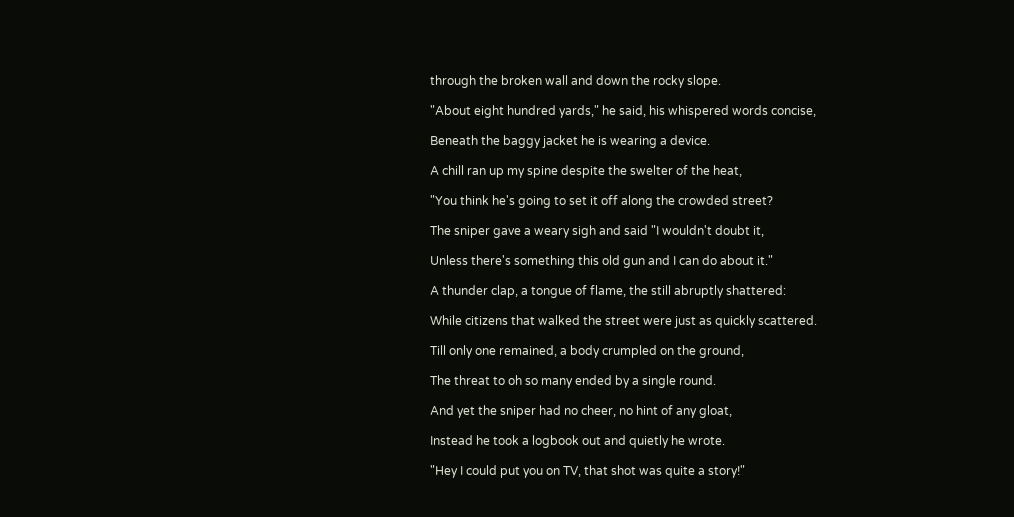through the broken wall and down the rocky slope.

"About eight hundred yards," he said, his whispered words concise,

Beneath the baggy jacket he is wearing a device.

A chill ran up my spine despite the swelter of the heat,

"You think he's going to set it off along the crowded street?

The sniper gave a weary sigh and said "I wouldn't doubt it,

Unless there's something this old gun and I can do about it."

A thunder clap, a tongue of flame, the still abruptly shattered:

While citizens that walked the street were just as quickly scattered.

Till only one remained, a body crumpled on the ground,

The threat to oh so many ended by a single round.

And yet the sniper had no cheer, no hint of any gloat,

Instead he took a logbook out and quietly he wrote.

"Hey I could put you on TV, that shot was quite a story!"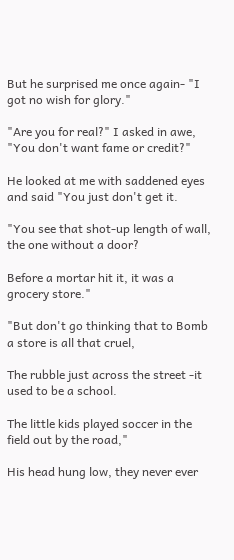But he surprised me once again- "I got no wish for glory."

"Are you for real?" I asked in awe, "You don't want fame or credit?"

He looked at me with saddened eyes and said "You just don't get it.

"You see that shot-up length of wall, the one without a door?

Before a mortar hit it, it was a grocery store."

"But don't go thinking that to Bomb a store is all that cruel,

The rubble just across the street -it used to be a school.

The little kids played soccer in the field out by the road,"

His head hung low, they never ever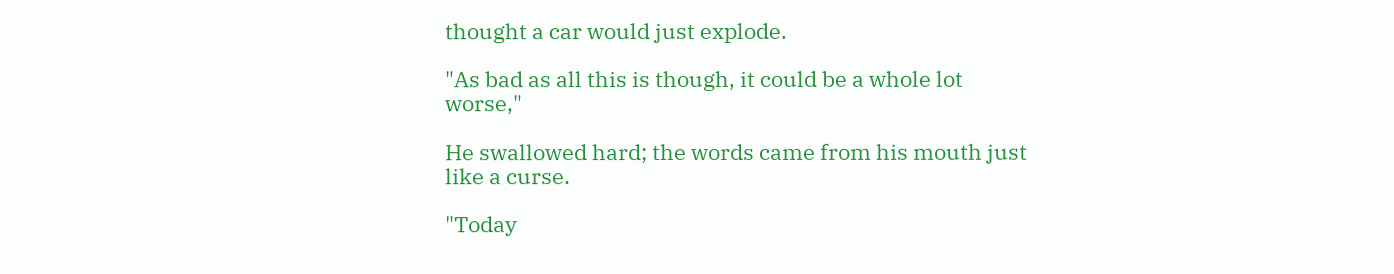thought a car would just explode.

"As bad as all this is though, it could be a whole lot worse,"

He swallowed hard; the words came from his mouth just like a curse.

"Today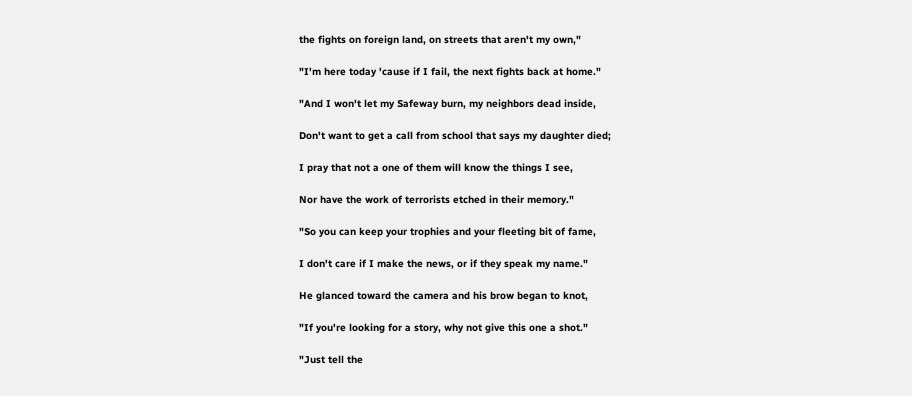the fights on foreign land, on streets that aren't my own,"

"I'm here today 'cause if I fail, the next fights back at home."

"And I won't let my Safeway burn, my neighbors dead inside,

Don't want to get a call from school that says my daughter died;

I pray that not a one of them will know the things I see,

Nor have the work of terrorists etched in their memory."

"So you can keep your trophies and your fleeting bit of fame,

I don't care if I make the news, or if they speak my name."

He glanced toward the camera and his brow began to knot,

"If you're looking for a story, why not give this one a shot."

"Just tell the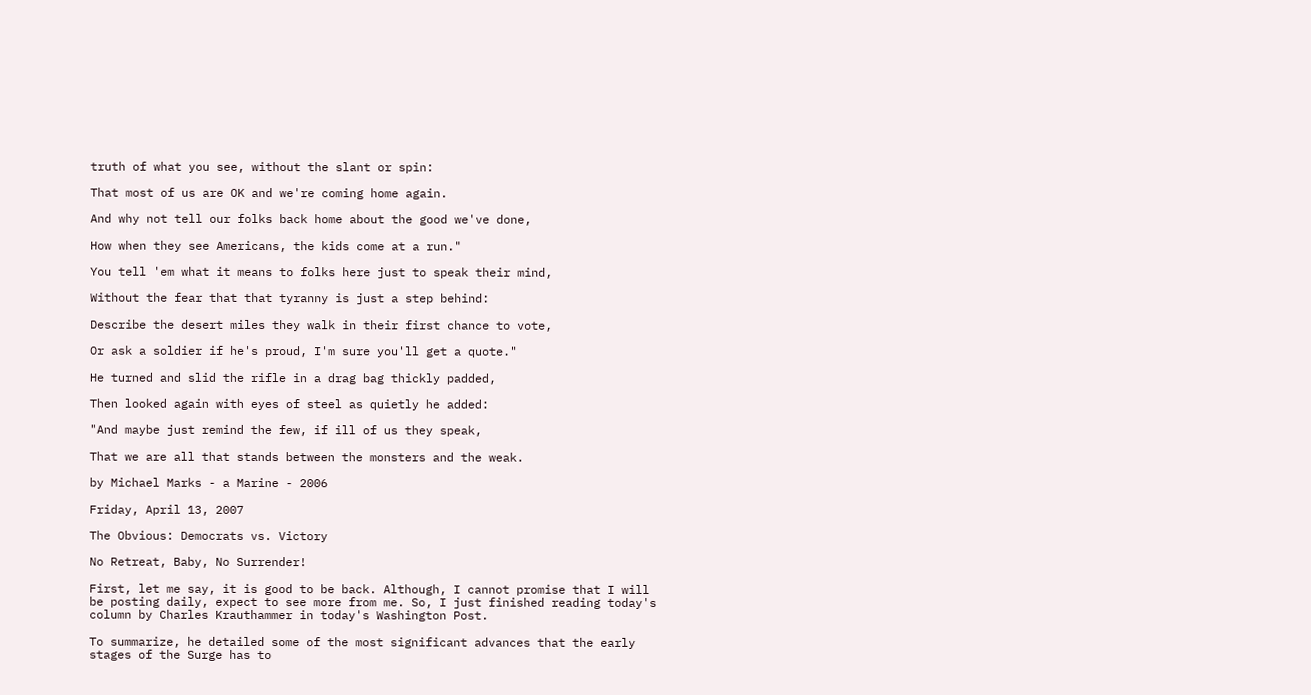truth of what you see, without the slant or spin:

That most of us are OK and we're coming home again.

And why not tell our folks back home about the good we've done,

How when they see Americans, the kids come at a run."

You tell 'em what it means to folks here just to speak their mind,

Without the fear that that tyranny is just a step behind:

Describe the desert miles they walk in their first chance to vote,

Or ask a soldier if he's proud, I'm sure you'll get a quote."

He turned and slid the rifle in a drag bag thickly padded,

Then looked again with eyes of steel as quietly he added:

"And maybe just remind the few, if ill of us they speak,

That we are all that stands between the monsters and the weak.

by Michael Marks - a Marine - 2006

Friday, April 13, 2007

The Obvious: Democrats vs. Victory

No Retreat, Baby, No Surrender!

First, let me say, it is good to be back. Although, I cannot promise that I will be posting daily, expect to see more from me. So, I just finished reading today's column by Charles Krauthammer in today's Washington Post.

To summarize, he detailed some of the most significant advances that the early stages of the Surge has to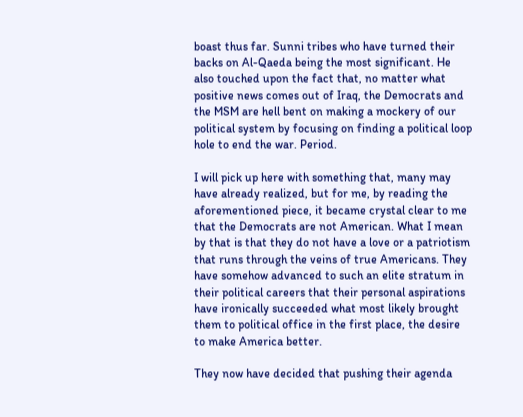boast thus far. Sunni tribes who have turned their backs on Al-Qaeda being the most significant. He also touched upon the fact that, no matter what positive news comes out of Iraq, the Democrats and the MSM are hell bent on making a mockery of our political system by focusing on finding a political loop hole to end the war. Period.

I will pick up here with something that, many may have already realized, but for me, by reading the aforementioned piece, it became crystal clear to me that the Democrats are not American. What I mean by that is that they do not have a love or a patriotism that runs through the veins of true Americans. They have somehow advanced to such an elite stratum in their political careers that their personal aspirations have ironically succeeded what most likely brought them to political office in the first place, the desire to make America better.

They now have decided that pushing their agenda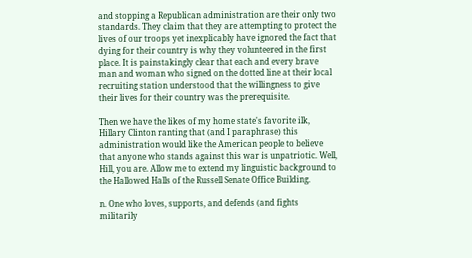and stopping a Republican administration are their only two standards. They claim that they are attempting to protect the lives of our troops yet inexplicably have ignored the fact that dying for their country is why they volunteered in the first place. It is painstakingly clear that each and every brave man and woman who signed on the dotted line at their local recruiting station understood that the willingness to give their lives for their country was the prerequisite.

Then we have the likes of my home state's favorite ilk, Hillary Clinton ranting that (and I paraphrase) this administration would like the American people to believe that anyone who stands against this war is unpatriotic. Well, Hill, you are. Allow me to extend my linguistic background to the Hallowed Halls of the Russell Senate Office Building.

n. One who loves, supports, and defends (and fights militarily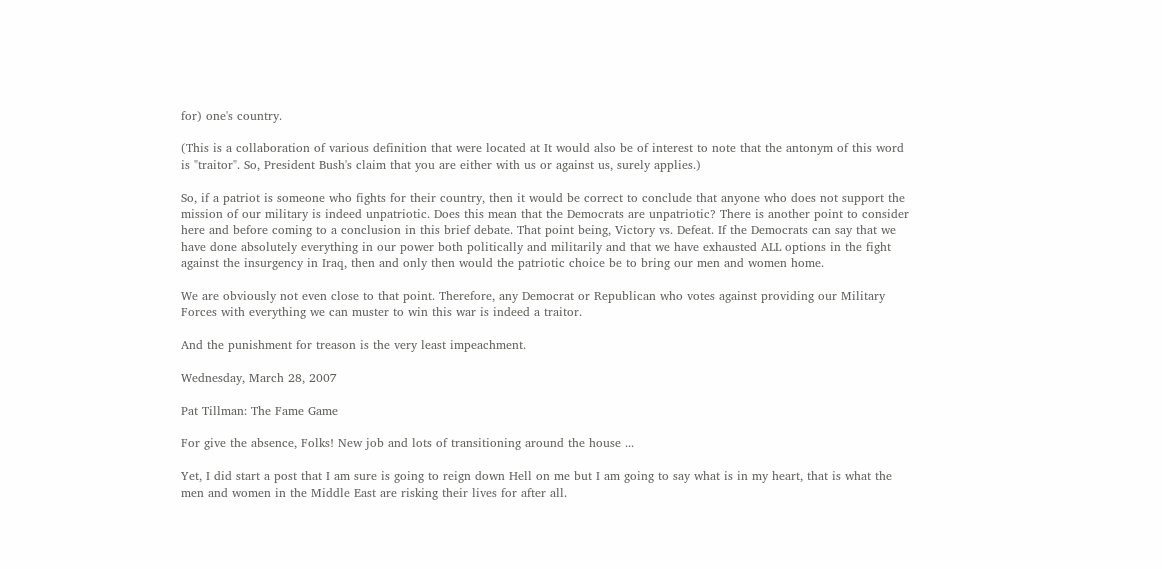for) one's country.

(This is a collaboration of various definition that were located at It would also be of interest to note that the antonym of this word is "traitor". So, President Bush's claim that you are either with us or against us, surely applies.)

So, if a patriot is someone who fights for their country, then it would be correct to conclude that anyone who does not support the mission of our military is indeed unpatriotic. Does this mean that the Democrats are unpatriotic? There is another point to consider here and before coming to a conclusion in this brief debate. That point being, Victory vs. Defeat. If the Democrats can say that we have done absolutely everything in our power both politically and militarily and that we have exhausted ALL options in the fight against the insurgency in Iraq, then and only then would the patriotic choice be to bring our men and women home.

We are obviously not even close to that point. Therefore, any Democrat or Republican who votes against providing our Military Forces with everything we can muster to win this war is indeed a traitor.

And the punishment for treason is the very least impeachment.

Wednesday, March 28, 2007

Pat Tillman: The Fame Game

For give the absence, Folks! New job and lots of transitioning around the house ...

Yet, I did start a post that I am sure is going to reign down Hell on me but I am going to say what is in my heart, that is what the men and women in the Middle East are risking their lives for after all.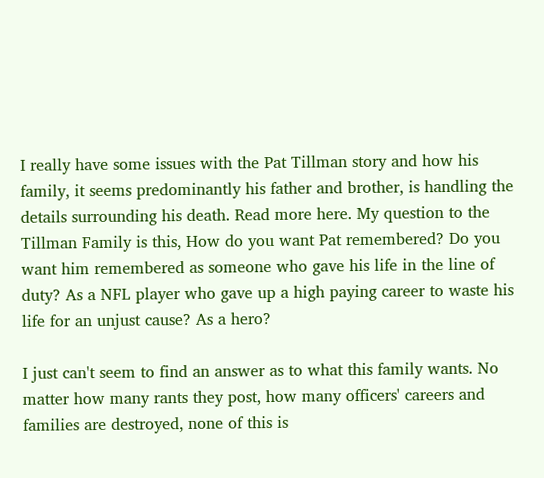I really have some issues with the Pat Tillman story and how his family, it seems predominantly his father and brother, is handling the details surrounding his death. Read more here. My question to the Tillman Family is this, How do you want Pat remembered? Do you want him remembered as someone who gave his life in the line of duty? As a NFL player who gave up a high paying career to waste his life for an unjust cause? As a hero?

I just can't seem to find an answer as to what this family wants. No matter how many rants they post, how many officers' careers and families are destroyed, none of this is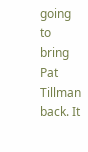going to bring Pat Tillman back. It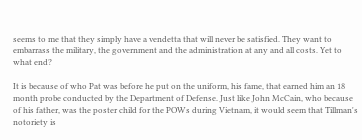seems to me that they simply have a vendetta that will never be satisfied. They want to embarrass the military, the government and the administration at any and all costs. Yet to what end?

It is because of who Pat was before he put on the uniform, his fame, that earned him an 18 month probe conducted by the Department of Defense. Just like John McCain, who because of his father, was the poster child for the POWs during Vietnam, it would seem that Tillman's notoriety is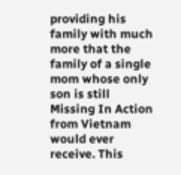providing his family with much more that the family of a single mom whose only son is still Missing In Action from Vietnam would ever receive. This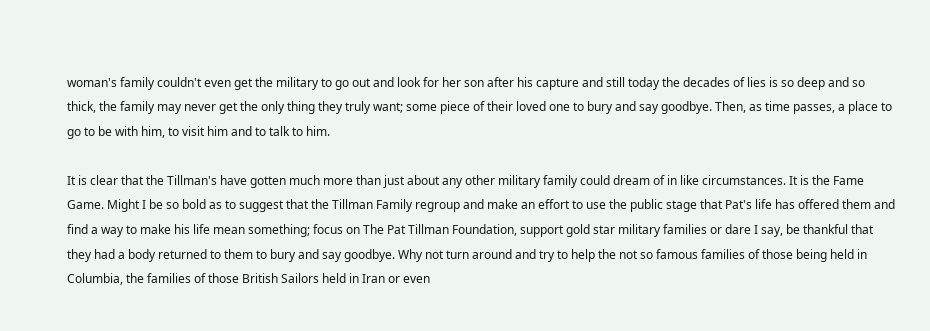woman's family couldn't even get the military to go out and look for her son after his capture and still today the decades of lies is so deep and so thick, the family may never get the only thing they truly want; some piece of their loved one to bury and say goodbye. Then, as time passes, a place to go to be with him, to visit him and to talk to him.

It is clear that the Tillman's have gotten much more than just about any other military family could dream of in like circumstances. It is the Fame Game. Might I be so bold as to suggest that the Tillman Family regroup and make an effort to use the public stage that Pat's life has offered them and find a way to make his life mean something; focus on The Pat Tillman Foundation, support gold star military families or dare I say, be thankful that they had a body returned to them to bury and say goodbye. Why not turn around and try to help the not so famous families of those being held in Columbia, the families of those British Sailors held in Iran or even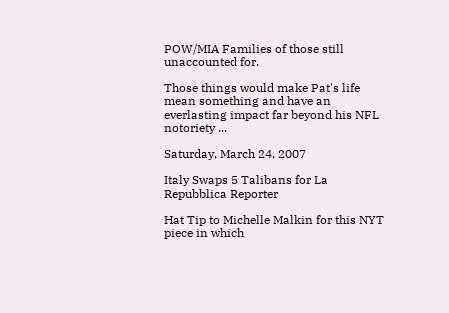POW/MIA Families of those still unaccounted for.

Those things would make Pat's life mean something and have an everlasting impact far beyond his NFL notoriety ...

Saturday, March 24, 2007

Italy Swaps 5 Talibans for La Repubblica Reporter

Hat Tip to Michelle Malkin for this NYT piece in which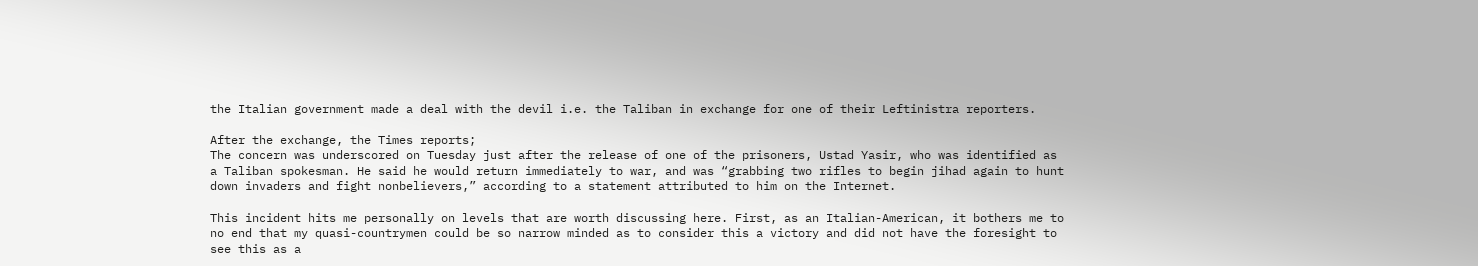the Italian government made a deal with the devil i.e. the Taliban in exchange for one of their Leftinistra reporters.

After the exchange, the Times reports;
The concern was underscored on Tuesday just after the release of one of the prisoners, Ustad Yasir, who was identified as a Taliban spokesman. He said he would return immediately to war, and was “grabbing two rifles to begin jihad again to hunt down invaders and fight nonbelievers,” according to a statement attributed to him on the Internet.

This incident hits me personally on levels that are worth discussing here. First, as an Italian-American, it bothers me to no end that my quasi-countrymen could be so narrow minded as to consider this a victory and did not have the foresight to see this as a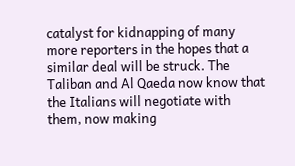catalyst for kidnapping of many more reporters in the hopes that a similar deal will be struck. The Taliban and Al Qaeda now know that the Italians will negotiate with them, now making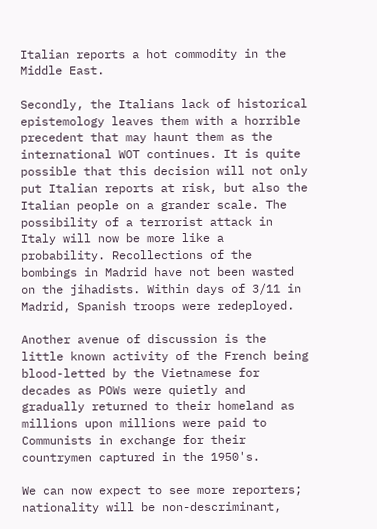Italian reports a hot commodity in the Middle East.

Secondly, the Italians lack of historical epistemology leaves them with a horrible precedent that may haunt them as the international WOT continues. It is quite possible that this decision will not only put Italian reports at risk, but also the Italian people on a grander scale. The possibility of a terrorist attack in Italy will now be more like a probability. Recollections of the bombings in Madrid have not been wasted on the jihadists. Within days of 3/11 in Madrid, Spanish troops were redeployed.

Another avenue of discussion is the little known activity of the French being blood-letted by the Vietnamese for decades as POWs were quietly and gradually returned to their homeland as millions upon millions were paid to Communists in exchange for their countrymen captured in the 1950's.

We can now expect to see more reporters; nationality will be non-descriminant,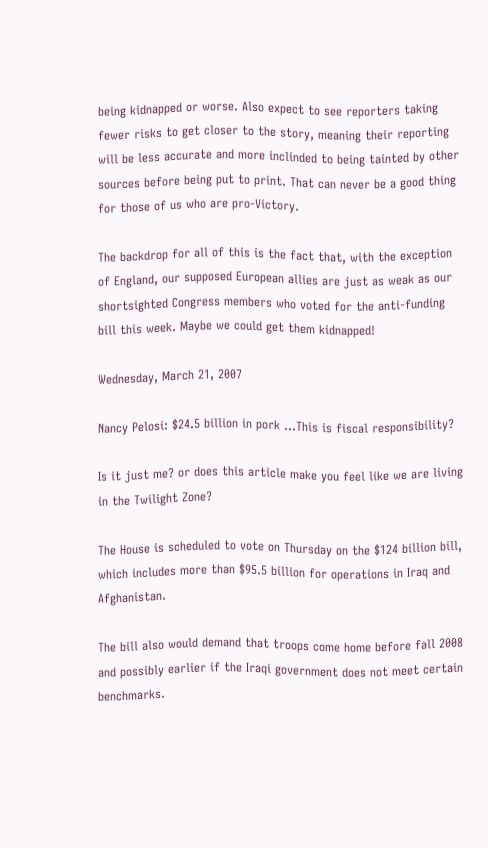being kidnapped or worse. Also expect to see reporters taking fewer risks to get closer to the story, meaning their reporting will be less accurate and more inclinded to being tainted by other sources before being put to print. That can never be a good thing for those of us who are pro-Victory.

The backdrop for all of this is the fact that, with the exception of England, our supposed European allies are just as weak as our shortsighted Congress members who voted for the anti-funding bill this week. Maybe we could get them kidnapped!

Wednesday, March 21, 2007

Nancy Pelosi: $24.5 billion in pork ...This is fiscal responsibility?

Is it just me? or does this article make you feel like we are living in the Twilight Zone?

The House is scheduled to vote on Thursday on the $124 billion bill, which includes more than $95.5 billion for operations in Iraq and Afghanistan.

The bill also would demand that troops come home before fall 2008 and possibly earlier if the Iraqi government does not meet certain benchmarks.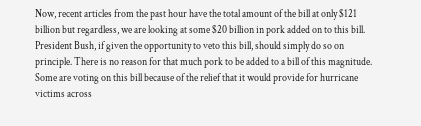Now, recent articles from the past hour have the total amount of the bill at only $121 billion but regardless, we are looking at some $20 billion in pork added on to this bill. President Bush, if given the opportunity to veto this bill, should simply do so on principle. There is no reason for that much pork to be added to a bill of this magnitude. Some are voting on this bill because of the relief that it would provide for hurricane victims across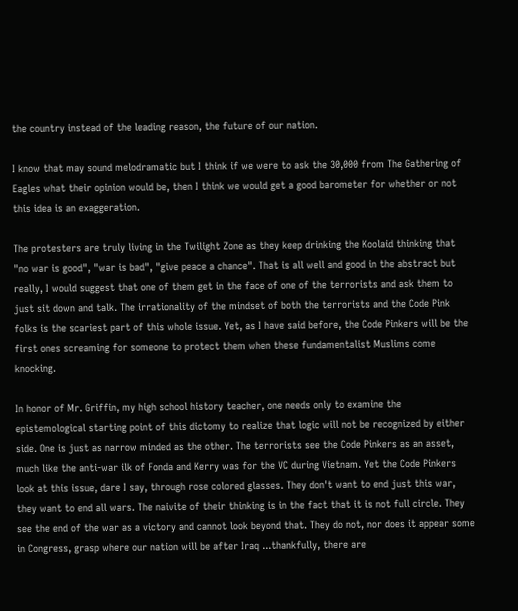the country instead of the leading reason, the future of our nation.

I know that may sound melodramatic but I think if we were to ask the 30,000 from The Gathering of Eagles what their opinion would be, then I think we would get a good barometer for whether or not this idea is an exaggeration.

The protesters are truly living in the Twilight Zone as they keep drinking the Koolaid thinking that "no war is good", "war is bad", "give peace a chance". That is all well and good in the abstract but really, I would suggest that one of them get in the face of one of the terrorists and ask them to just sit down and talk. The irrationality of the mindset of both the terrorists and the Code Pink folks is the scariest part of this whole issue. Yet, as I have said before, the Code Pinkers will be the first ones screaming for someone to protect them when these fundamentalist Muslims come knocking.

In honor of Mr. Griffin, my high school history teacher, one needs only to examine the epistemological starting point of this dictomy to realize that logic will not be recognized by either side. One is just as narrow minded as the other. The terrorists see the Code Pinkers as an asset, much like the anti-war ilk of Fonda and Kerry was for the VC during Vietnam. Yet the Code Pinkers look at this issue, dare I say, through rose colored glasses. They don't want to end just this war, they want to end all wars. The naivite of their thinking is in the fact that it is not full circle. They see the end of the war as a victory and cannot look beyond that. They do not, nor does it appear some in Congress, grasp where our nation will be after Iraq ...thankfully, there are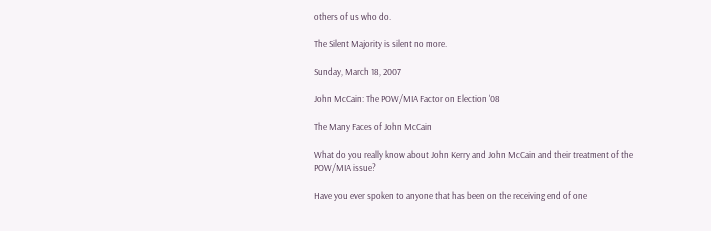others of us who do.

The Silent Majority is silent no more.

Sunday, March 18, 2007

John McCain: The POW/MIA Factor on Election '08

The Many Faces of John McCain

What do you really know about John Kerry and John McCain and their treatment of the POW/MIA issue?

Have you ever spoken to anyone that has been on the receiving end of one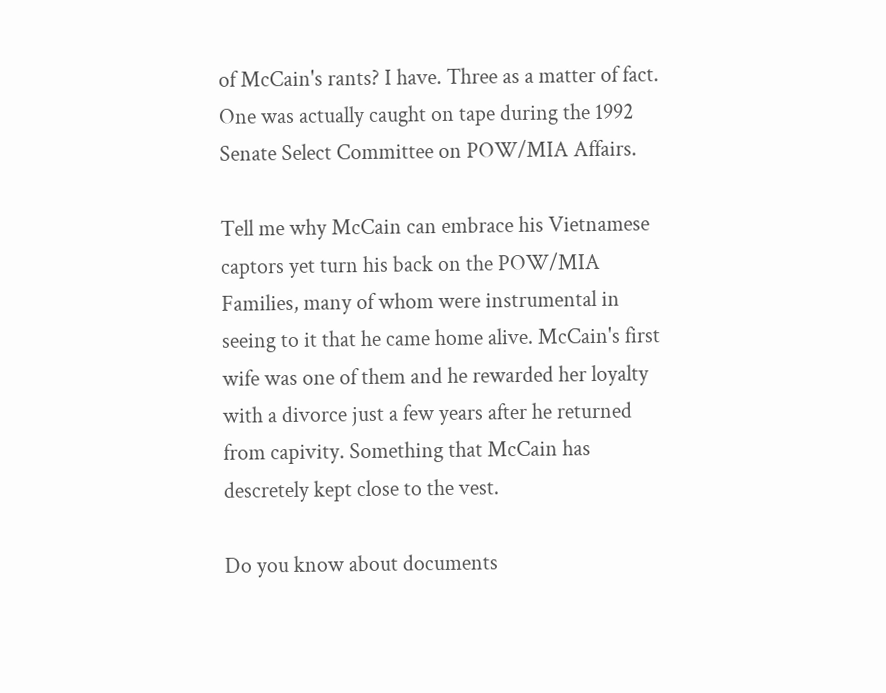of McCain's rants? I have. Three as a matter of fact. One was actually caught on tape during the 1992 Senate Select Committee on POW/MIA Affairs.

Tell me why McCain can embrace his Vietnamese captors yet turn his back on the POW/MIA Families, many of whom were instrumental in seeing to it that he came home alive. McCain's first wife was one of them and he rewarded her loyalty with a divorce just a few years after he returned from capivity. Something that McCain has descretely kept close to the vest.

Do you know about documents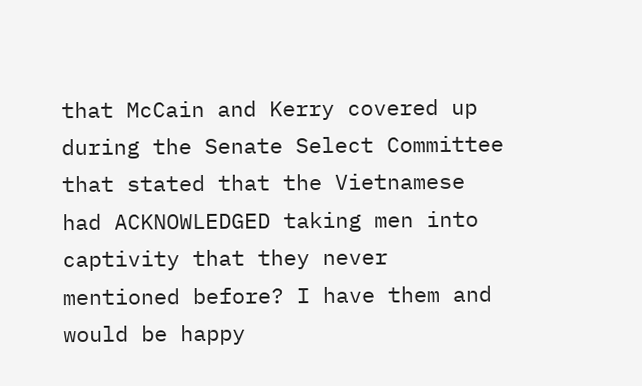that McCain and Kerry covered up during the Senate Select Committee that stated that the Vietnamese had ACKNOWLEDGED taking men into captivity that they never mentioned before? I have them and would be happy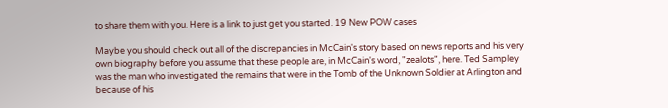to share them with you. Here is a link to just get you started. 19 New POW cases

Maybe you should check out all of the discrepancies in McCain's story based on news reports and his very own biography before you assume that these people are, in McCain's word, "zealots", here. Ted Sampley was the man who investigated the remains that were in the Tomb of the Unknown Soldier at Arlington and because of his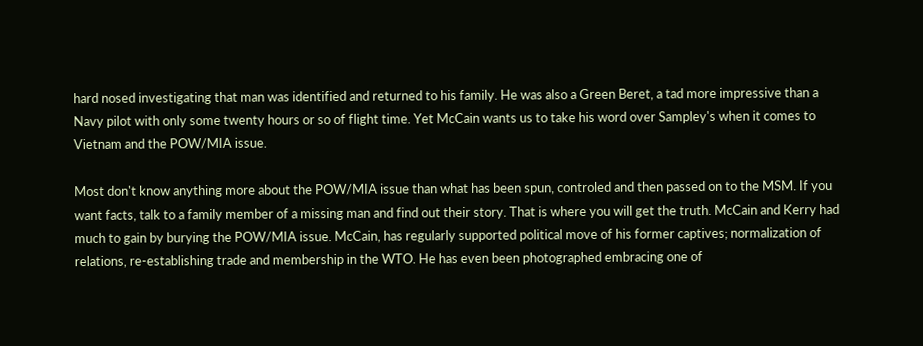hard nosed investigating that man was identified and returned to his family. He was also a Green Beret, a tad more impressive than a Navy pilot with only some twenty hours or so of flight time. Yet McCain wants us to take his word over Sampley's when it comes to Vietnam and the POW/MIA issue.

Most don't know anything more about the POW/MIA issue than what has been spun, controled and then passed on to the MSM. If you want facts, talk to a family member of a missing man and find out their story. That is where you will get the truth. McCain and Kerry had much to gain by burying the POW/MIA issue. McCain, has regularly supported political move of his former captives; normalization of relations, re-establishing trade and membership in the WTO. He has even been photographed embracing one of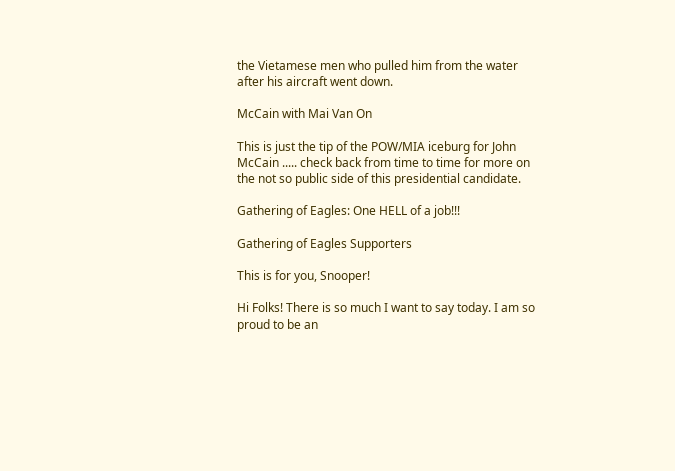the Vietamese men who pulled him from the water after his aircraft went down.

McCain with Mai Van On

This is just the tip of the POW/MIA iceburg for John McCain ..... check back from time to time for more on the not so public side of this presidential candidate.

Gathering of Eagles: One HELL of a job!!!

Gathering of Eagles Supporters

This is for you, Snooper!

Hi Folks! There is so much I want to say today. I am so proud to be an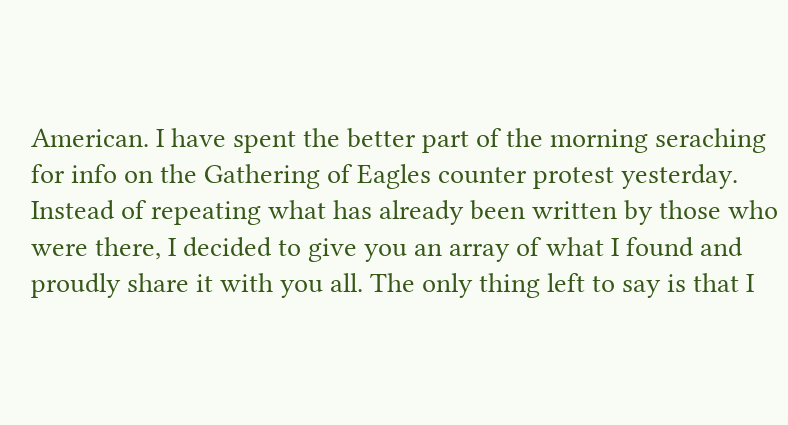American. I have spent the better part of the morning seraching for info on the Gathering of Eagles counter protest yesterday. Instead of repeating what has already been written by those who were there, I decided to give you an array of what I found and proudly share it with you all. The only thing left to say is that I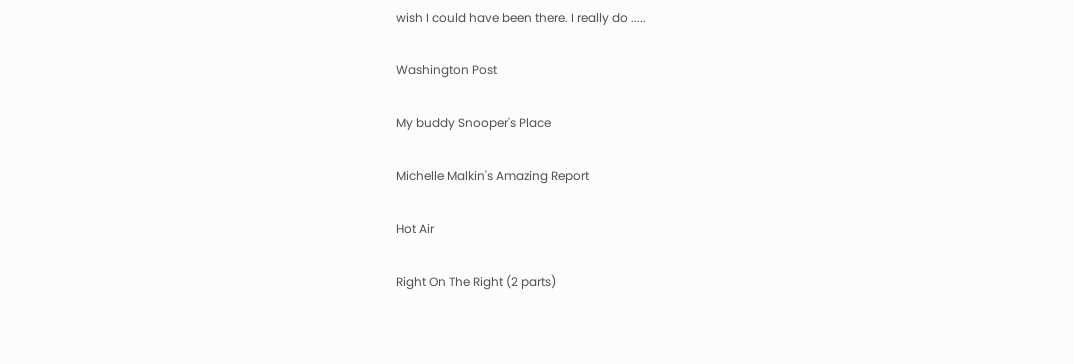wish I could have been there. I really do .....

Washington Post

My buddy Snooper's Place

Michelle Malkin's Amazing Report

Hot Air

Right On The Right (2 parts)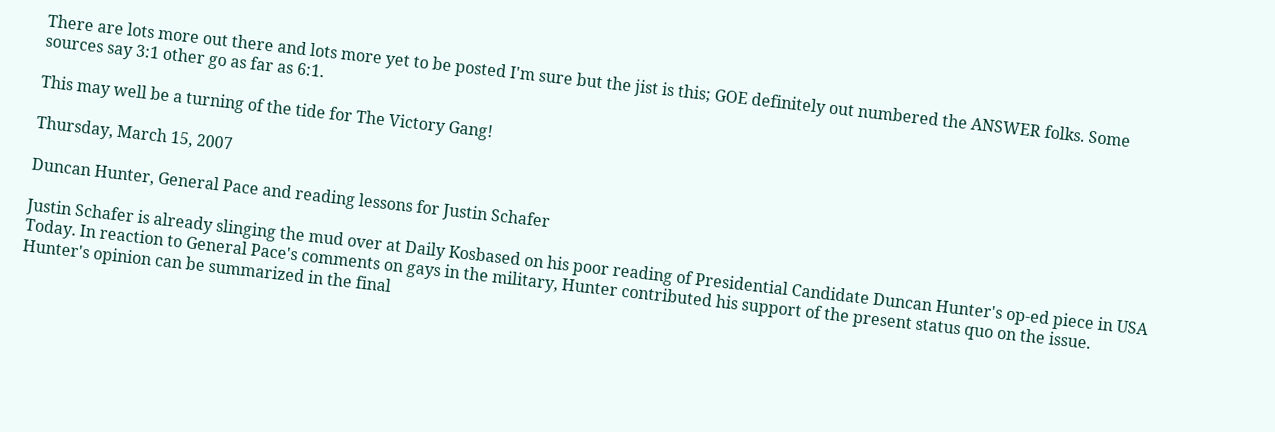There are lots more out there and lots more yet to be posted I'm sure but the jist is this; GOE definitely out numbered the ANSWER folks. Some sources say 3:1 other go as far as 6:1.

This may well be a turning of the tide for The Victory Gang!

Thursday, March 15, 2007

Duncan Hunter, General Pace and reading lessons for Justin Schafer

Justin Schafer is already slinging the mud over at Daily Kosbased on his poor reading of Presidential Candidate Duncan Hunter's op-ed piece in USA Today. In reaction to General Pace's comments on gays in the military, Hunter contributed his support of the present status quo on the issue. Hunter's opinion can be summarized in the final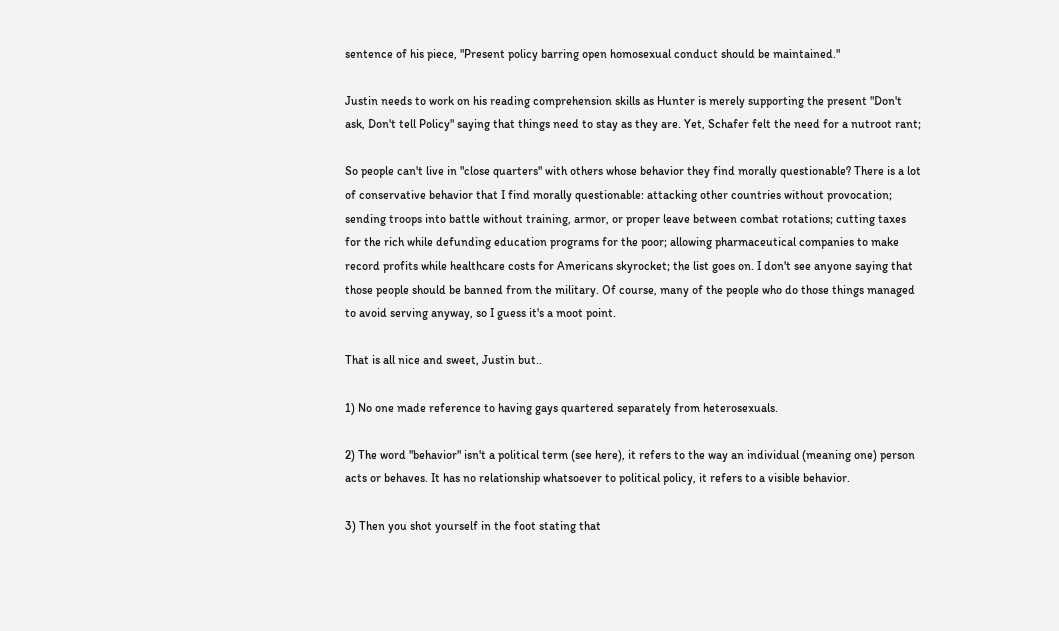sentence of his piece, "Present policy barring open homosexual conduct should be maintained."

Justin needs to work on his reading comprehension skills as Hunter is merely supporting the present "Don't ask, Don't tell Policy" saying that things need to stay as they are. Yet, Schafer felt the need for a nutroot rant;

So people can't live in "close quarters" with others whose behavior they find morally questionable? There is a lot of conservative behavior that I find morally questionable: attacking other countries without provocation; sending troops into battle without training, armor, or proper leave between combat rotations; cutting taxes for the rich while defunding education programs for the poor; allowing pharmaceutical companies to make record profits while healthcare costs for Americans skyrocket; the list goes on. I don't see anyone saying that those people should be banned from the military. Of course, many of the people who do those things managed to avoid serving anyway, so I guess it's a moot point.

That is all nice and sweet, Justin but..

1) No one made reference to having gays quartered separately from heterosexuals.

2) The word "behavior" isn't a political term (see here), it refers to the way an individual (meaning one) person acts or behaves. It has no relationship whatsoever to political policy, it refers to a visible behavior.

3) Then you shot yourself in the foot stating that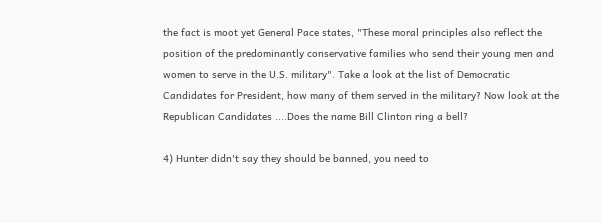the fact is moot yet General Pace states, "These moral principles also reflect the position of the predominantly conservative families who send their young men and women to serve in the U.S. military". Take a look at the list of Democratic Candidates for President, how many of them served in the military? Now look at the Republican Candidates ....Does the name Bill Clinton ring a bell?

4) Hunter didn't say they should be banned, you need to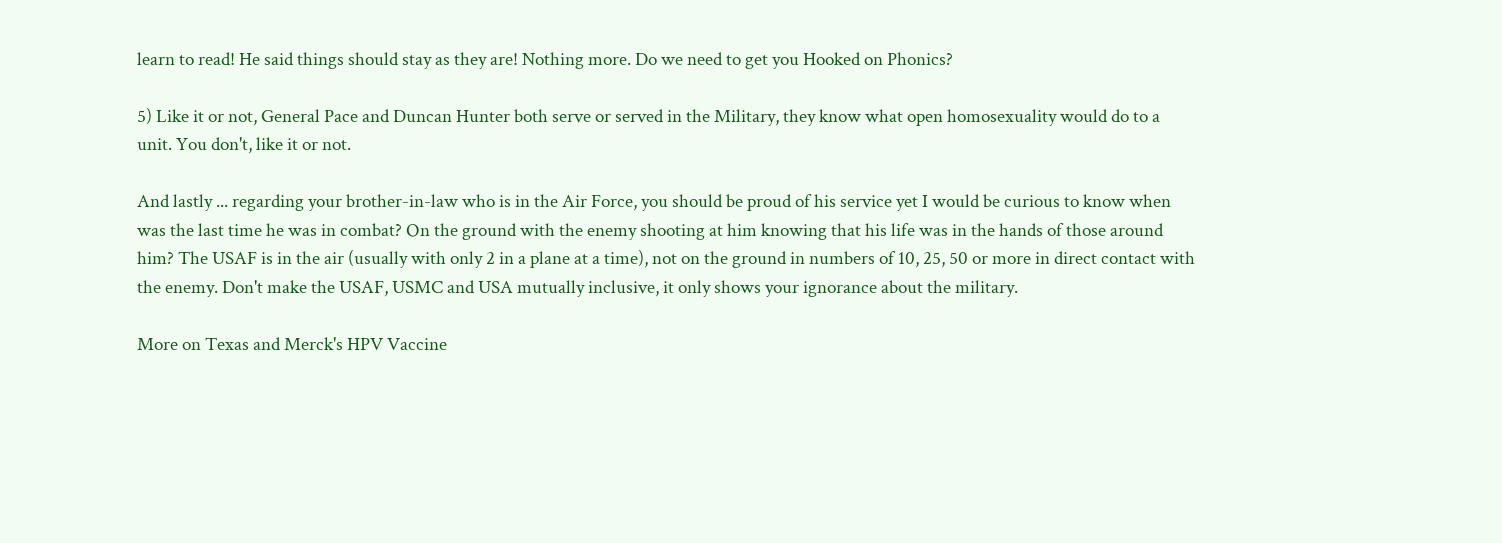learn to read! He said things should stay as they are! Nothing more. Do we need to get you Hooked on Phonics?

5) Like it or not, General Pace and Duncan Hunter both serve or served in the Military, they know what open homosexuality would do to a unit. You don't, like it or not.

And lastly ... regarding your brother-in-law who is in the Air Force, you should be proud of his service yet I would be curious to know when was the last time he was in combat? On the ground with the enemy shooting at him knowing that his life was in the hands of those around him? The USAF is in the air (usually with only 2 in a plane at a time), not on the ground in numbers of 10, 25, 50 or more in direct contact with the enemy. Don't make the USAF, USMC and USA mutually inclusive, it only shows your ignorance about the military.

More on Texas and Merck's HPV Vaccine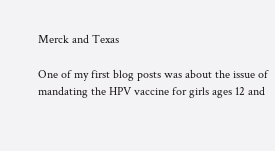Merck and Texas

One of my first blog posts was about the issue of mandating the HPV vaccine for girls ages 12 and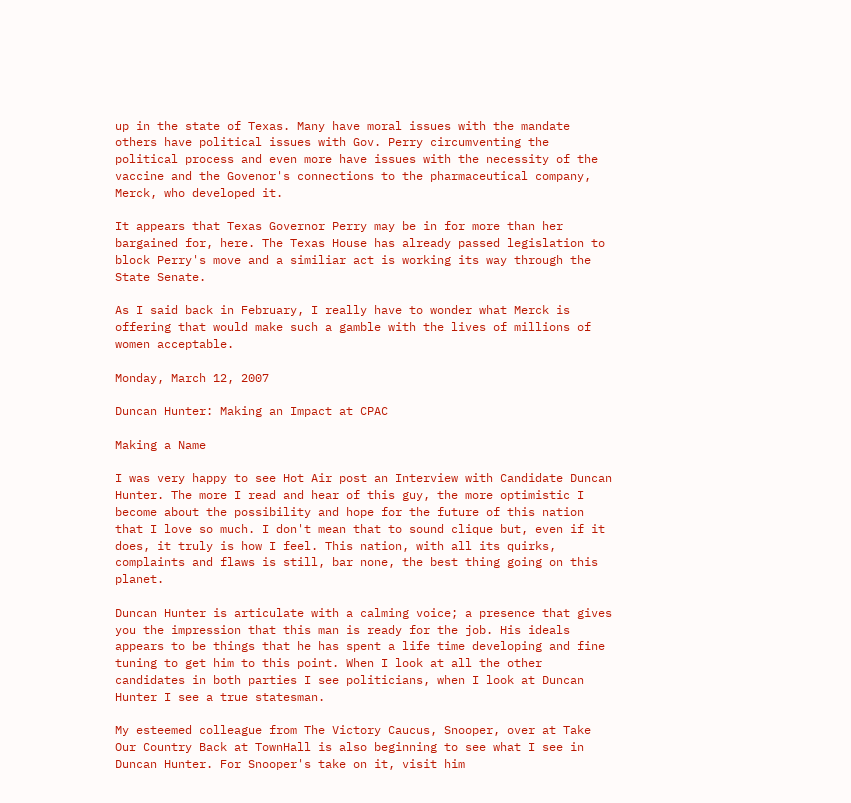up in the state of Texas. Many have moral issues with the mandate others have political issues with Gov. Perry circumventing the political process and even more have issues with the necessity of the vaccine and the Govenor's connections to the pharmaceutical company, Merck, who developed it.

It appears that Texas Governor Perry may be in for more than her bargained for, here. The Texas House has already passed legislation to block Perry's move and a similiar act is working its way through the State Senate.

As I said back in February, I really have to wonder what Merck is offering that would make such a gamble with the lives of millions of women acceptable.

Monday, March 12, 2007

Duncan Hunter: Making an Impact at CPAC

Making a Name

I was very happy to see Hot Air post an Interview with Candidate Duncan Hunter. The more I read and hear of this guy, the more optimistic I become about the possibility and hope for the future of this nation that I love so much. I don't mean that to sound clique but, even if it does, it truly is how I feel. This nation, with all its quirks, complaints and flaws is still, bar none, the best thing going on this planet.

Duncan Hunter is articulate with a calming voice; a presence that gives you the impression that this man is ready for the job. His ideals appears to be things that he has spent a life time developing and fine tuning to get him to this point. When I look at all the other candidates in both parties I see politicians, when I look at Duncan Hunter I see a true statesman.

My esteemed colleague from The Victory Caucus, Snooper, over at Take Our Country Back at TownHall is also beginning to see what I see in Duncan Hunter. For Snooper's take on it, visit him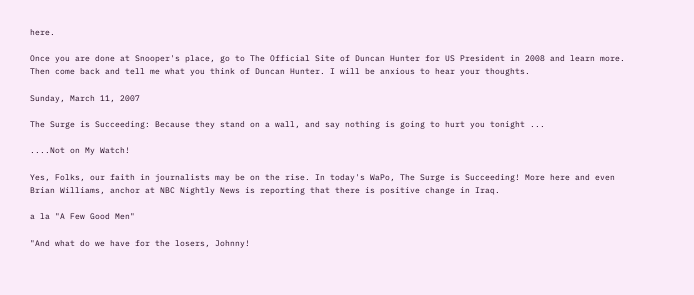here.

Once you are done at Snooper's place, go to The Official Site of Duncan Hunter for US President in 2008 and learn more. Then come back and tell me what you think of Duncan Hunter. I will be anxious to hear your thoughts.

Sunday, March 11, 2007

The Surge is Succeeding: Because they stand on a wall, and say nothing is going to hurt you tonight ...

....Not on My Watch!

Yes, Folks, our faith in journalists may be on the rise. In today's WaPo, The Surge is Succeeding! More here and even Brian Williams, anchor at NBC Nightly News is reporting that there is positive change in Iraq.

a la "A Few Good Men"

"And what do we have for the losers, Johnny!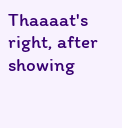Thaaaat's right, after showing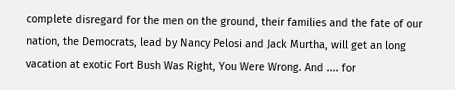complete disregard for the men on the ground, their families and the fate of our nation, the Democrats, lead by Nancy Pelosi and Jack Murtha, will get an long vacation at exotic Fort Bush Was Right, You Were Wrong. And .... for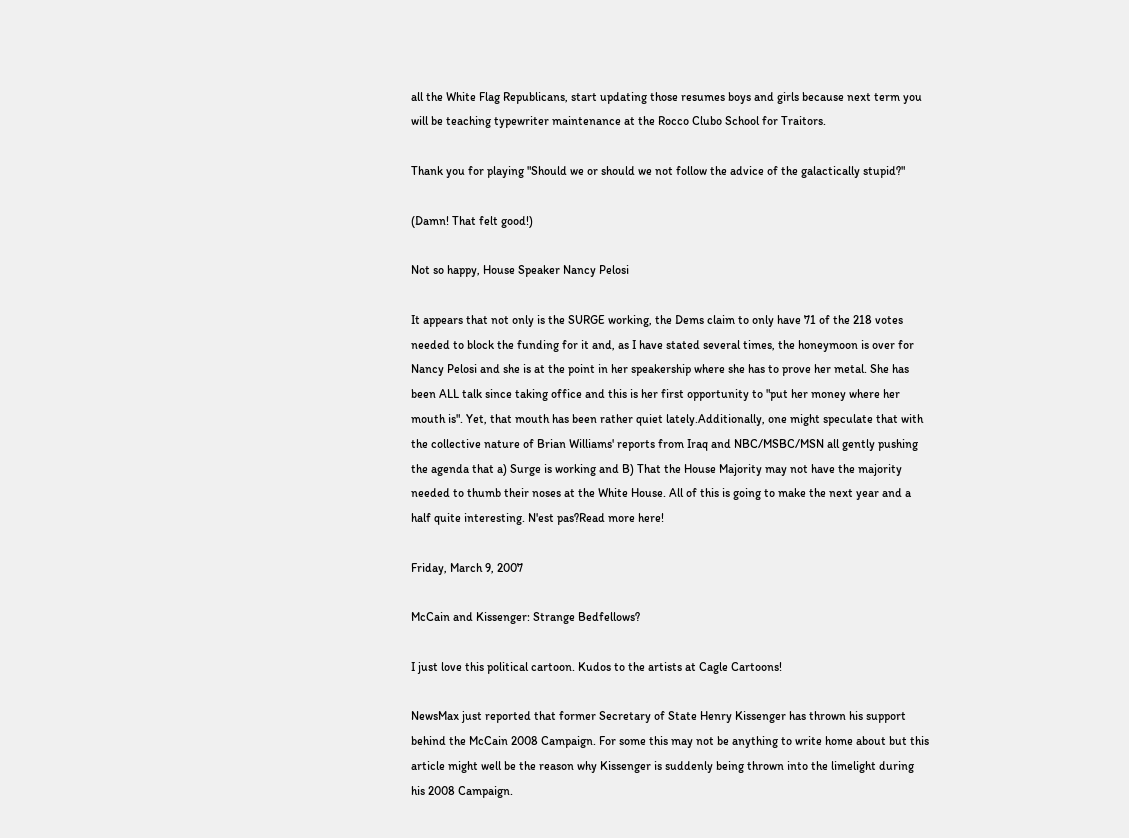all the White Flag Republicans, start updating those resumes boys and girls because next term you will be teaching typewriter maintenance at the Rocco Clubo School for Traitors.

Thank you for playing "Should we or should we not follow the advice of the galactically stupid?"

(Damn! That felt good!)

Not so happy, House Speaker Nancy Pelosi

It appears that not only is the SURGE working, the Dems claim to only have 71 of the 218 votes needed to block the funding for it and, as I have stated several times, the honeymoon is over for Nancy Pelosi and she is at the point in her speakership where she has to prove her metal. She has been ALL talk since taking office and this is her first opportunity to "put her money where her mouth is". Yet, that mouth has been rather quiet lately.Additionally, one might speculate that with the collective nature of Brian Williams' reports from Iraq and NBC/MSBC/MSN all gently pushing the agenda that a) Surge is working and B) That the House Majority may not have the majority needed to thumb their noses at the White House. All of this is going to make the next year and a half quite interesting. N'est pas?Read more here!

Friday, March 9, 2007

McCain and Kissenger: Strange Bedfellows?

I just love this political cartoon. Kudos to the artists at Cagle Cartoons!

NewsMax just reported that former Secretary of State Henry Kissenger has thrown his support behind the McCain 2008 Campaign. For some this may not be anything to write home about but this article might well be the reason why Kissenger is suddenly being thrown into the limelight during his 2008 Campaign.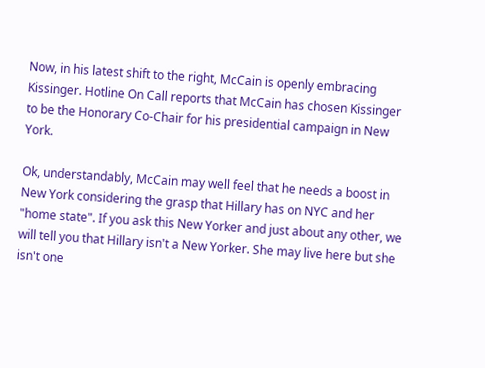Now, in his latest shift to the right, McCain is openly embracing Kissinger. Hotline On Call reports that McCain has chosen Kissinger to be the Honorary Co-Chair for his presidential campaign in New York.

Ok, understandably, McCain may well feel that he needs a boost in New York considering the grasp that Hillary has on NYC and her "home state". If you ask this New Yorker and just about any other, we will tell you that Hillary isn't a New Yorker. She may live here but she isn't one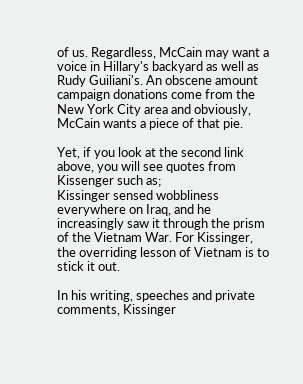of us. Regardless, McCain may want a voice in Hillary's backyard as well as Rudy Guiliani's. An obscene amount campaign donations come from the New York City area and obviously, McCain wants a piece of that pie.

Yet, if you look at the second link above, you will see quotes from Kissenger such as;
Kissinger sensed wobbliness everywhere on Iraq, and he increasingly saw it through the prism of the Vietnam War. For Kissinger, the overriding lesson of Vietnam is to stick it out.

In his writing, speeches and private comments, Kissinger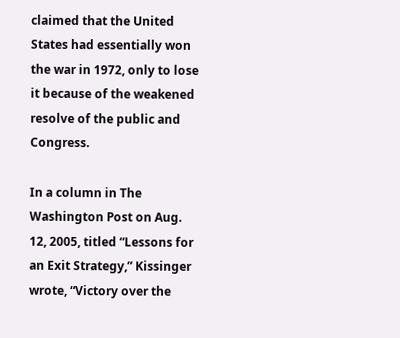claimed that the United States had essentially won the war in 1972, only to lose it because of the weakened resolve of the public and Congress.

In a column in The Washington Post on Aug. 12, 2005, titled “Lessons for an Exit Strategy,” Kissinger wrote, “Victory over the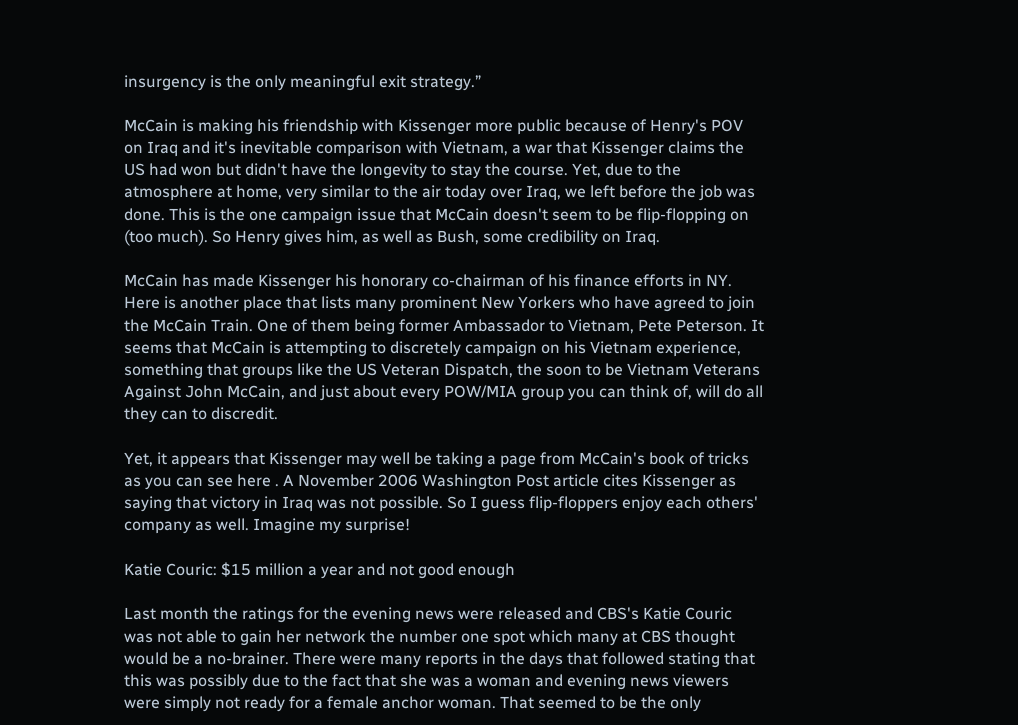insurgency is the only meaningful exit strategy.”

McCain is making his friendship with Kissenger more public because of Henry's POV on Iraq and it's inevitable comparison with Vietnam, a war that Kissenger claims the US had won but didn't have the longevity to stay the course. Yet, due to the atmosphere at home, very similar to the air today over Iraq, we left before the job was done. This is the one campaign issue that McCain doesn't seem to be flip-flopping on (too much). So Henry gives him, as well as Bush, some credibility on Iraq.

McCain has made Kissenger his honorary co-chairman of his finance efforts in NY. Here is another place that lists many prominent New Yorkers who have agreed to join the McCain Train. One of them being former Ambassador to Vietnam, Pete Peterson. It seems that McCain is attempting to discretely campaign on his Vietnam experience, something that groups like the US Veteran Dispatch, the soon to be Vietnam Veterans Against John McCain, and just about every POW/MIA group you can think of, will do all they can to discredit.

Yet, it appears that Kissenger may well be taking a page from McCain's book of tricks as you can see here . A November 2006 Washington Post article cites Kissenger as saying that victory in Iraq was not possible. So I guess flip-floppers enjoy each others' company as well. Imagine my surprise!

Katie Couric: $15 million a year and not good enough

Last month the ratings for the evening news were released and CBS's Katie Couric was not able to gain her network the number one spot which many at CBS thought would be a no-brainer. There were many reports in the days that followed stating that this was possibly due to the fact that she was a woman and evening news viewers were simply not ready for a female anchor woman. That seemed to be the only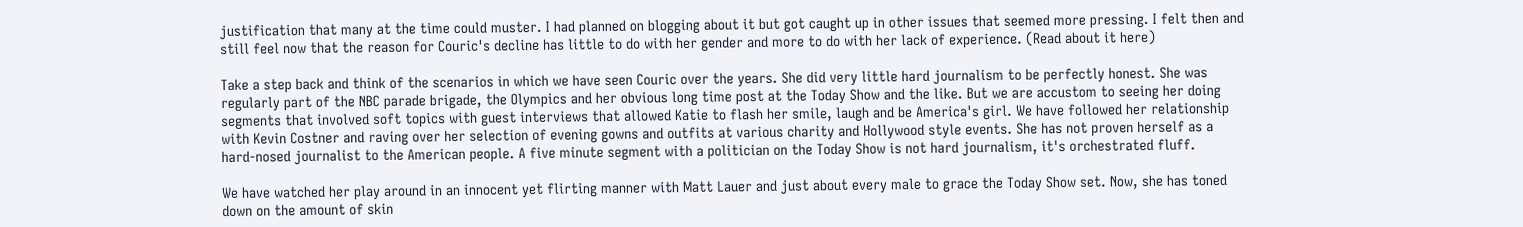justification that many at the time could muster. I had planned on blogging about it but got caught up in other issues that seemed more pressing. I felt then and still feel now that the reason for Couric's decline has little to do with her gender and more to do with her lack of experience. (Read about it here)

Take a step back and think of the scenarios in which we have seen Couric over the years. She did very little hard journalism to be perfectly honest. She was regularly part of the NBC parade brigade, the Olympics and her obvious long time post at the Today Show and the like. But we are accustom to seeing her doing segments that involved soft topics with guest interviews that allowed Katie to flash her smile, laugh and be America's girl. We have followed her relationship with Kevin Costner and raving over her selection of evening gowns and outfits at various charity and Hollywood style events. She has not proven herself as a hard-nosed journalist to the American people. A five minute segment with a politician on the Today Show is not hard journalism, it's orchestrated fluff.

We have watched her play around in an innocent yet flirting manner with Matt Lauer and just about every male to grace the Today Show set. Now, she has toned down on the amount of skin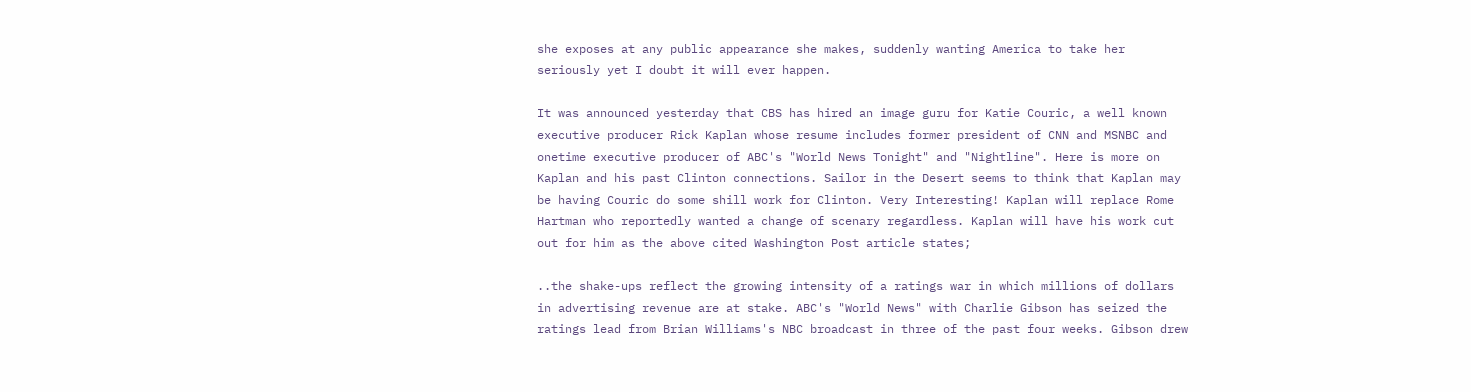she exposes at any public appearance she makes, suddenly wanting America to take her seriously yet I doubt it will ever happen.

It was announced yesterday that CBS has hired an image guru for Katie Couric, a well known executive producer Rick Kaplan whose resume includes former president of CNN and MSNBC and onetime executive producer of ABC's "World News Tonight" and "Nightline". Here is more on Kaplan and his past Clinton connections. Sailor in the Desert seems to think that Kaplan may be having Couric do some shill work for Clinton. Very Interesting! Kaplan will replace Rome Hartman who reportedly wanted a change of scenary regardless. Kaplan will have his work cut out for him as the above cited Washington Post article states;

..the shake-ups reflect the growing intensity of a ratings war in which millions of dollars in advertising revenue are at stake. ABC's "World News" with Charlie Gibson has seized the ratings lead from Brian Williams's NBC broadcast in three of the past four weeks. Gibson drew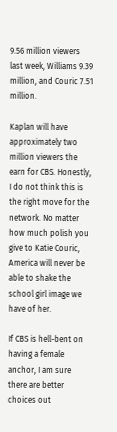9.56 million viewers last week, Williams 9.39 million, and Couric 7.51 million.

Kaplan will have approximately two million viewers the earn for CBS. Honestly, I do not think this is the right move for the network. No matter how much polish you give to Katie Couric, America will never be able to shake the school girl image we have of her.

If CBS is hell-bent on having a female anchor, I am sure there are better choices out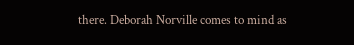there. Deborah Norville comes to mind as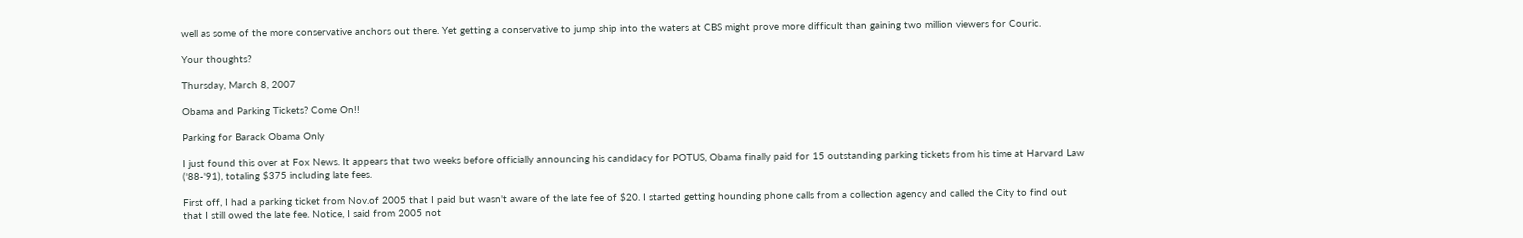well as some of the more conservative anchors out there. Yet getting a conservative to jump ship into the waters at CBS might prove more difficult than gaining two million viewers for Couric.

Your thoughts?

Thursday, March 8, 2007

Obama and Parking Tickets? Come On!!

Parking for Barack Obama Only

I just found this over at Fox News. It appears that two weeks before officially announcing his candidacy for POTUS, Obama finally paid for 15 outstanding parking tickets from his time at Harvard Law ('88-'91), totaling $375 including late fees.

First off, I had a parking ticket from Nov.of 2005 that I paid but wasn't aware of the late fee of $20. I started getting hounding phone calls from a collection agency and called the City to find out that I still owed the late fee. Notice, I said from 2005 not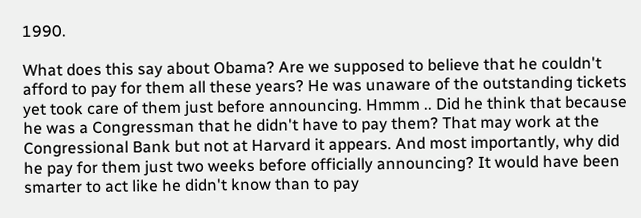1990.

What does this say about Obama? Are we supposed to believe that he couldn't afford to pay for them all these years? He was unaware of the outstanding tickets yet took care of them just before announcing. Hmmm .. Did he think that because he was a Congressman that he didn't have to pay them? That may work at the Congressional Bank but not at Harvard it appears. And most importantly, why did he pay for them just two weeks before officially announcing? It would have been smarter to act like he didn't know than to pay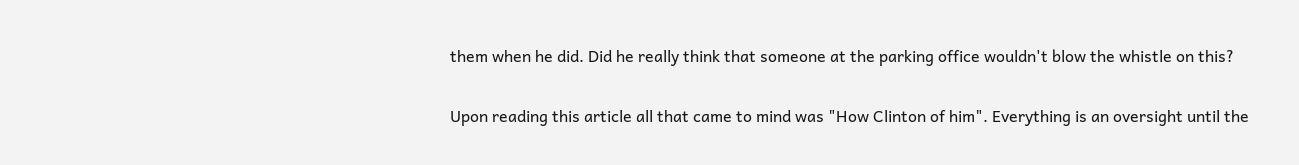them when he did. Did he really think that someone at the parking office wouldn't blow the whistle on this?

Upon reading this article all that came to mind was "How Clinton of him". Everything is an oversight until the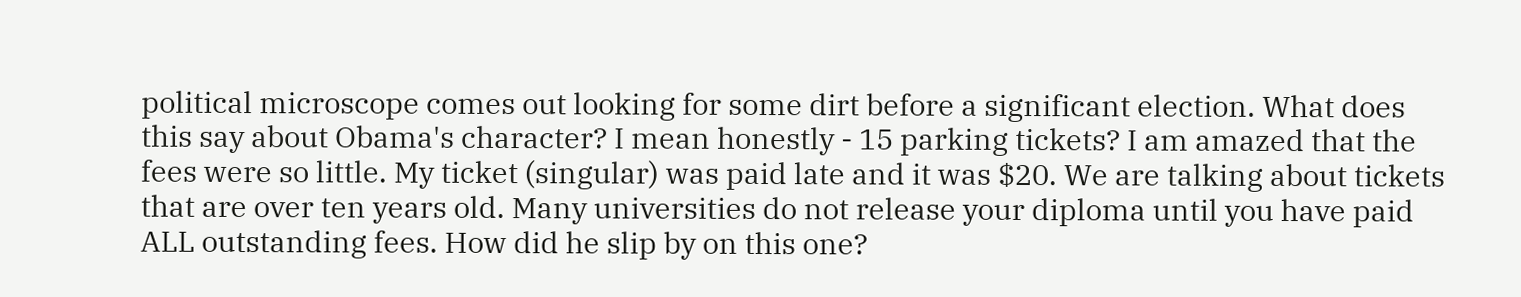political microscope comes out looking for some dirt before a significant election. What does this say about Obama's character? I mean honestly - 15 parking tickets? I am amazed that the fees were so little. My ticket (singular) was paid late and it was $20. We are talking about tickets that are over ten years old. Many universities do not release your diploma until you have paid ALL outstanding fees. How did he slip by on this one?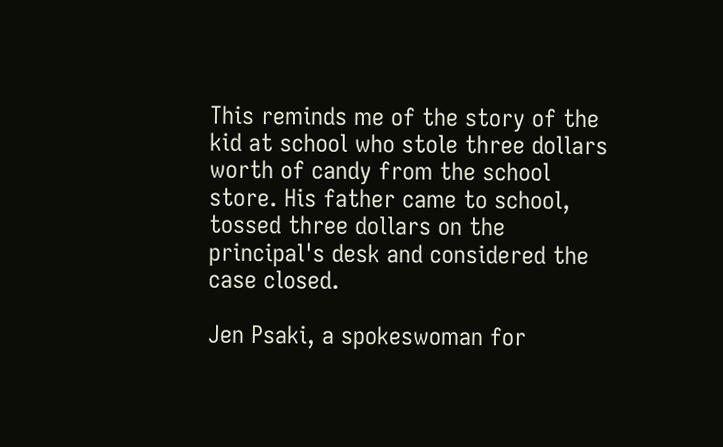This reminds me of the story of the kid at school who stole three dollars worth of candy from the school store. His father came to school, tossed three dollars on the principal's desk and considered the case closed.

Jen Psaki, a spokeswoman for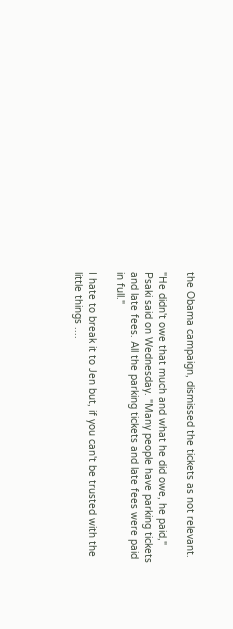the Obama campaign, dismissed the tickets as not relevant.

"He didn't owe that much and what he did owe, he paid," Psaki said on Wednesday. "Many people have parking tickets and late fees. All the parking tickets and late fees were paid in full."

I hate to break it to Jen but, if you can't be trusted with the little things ....